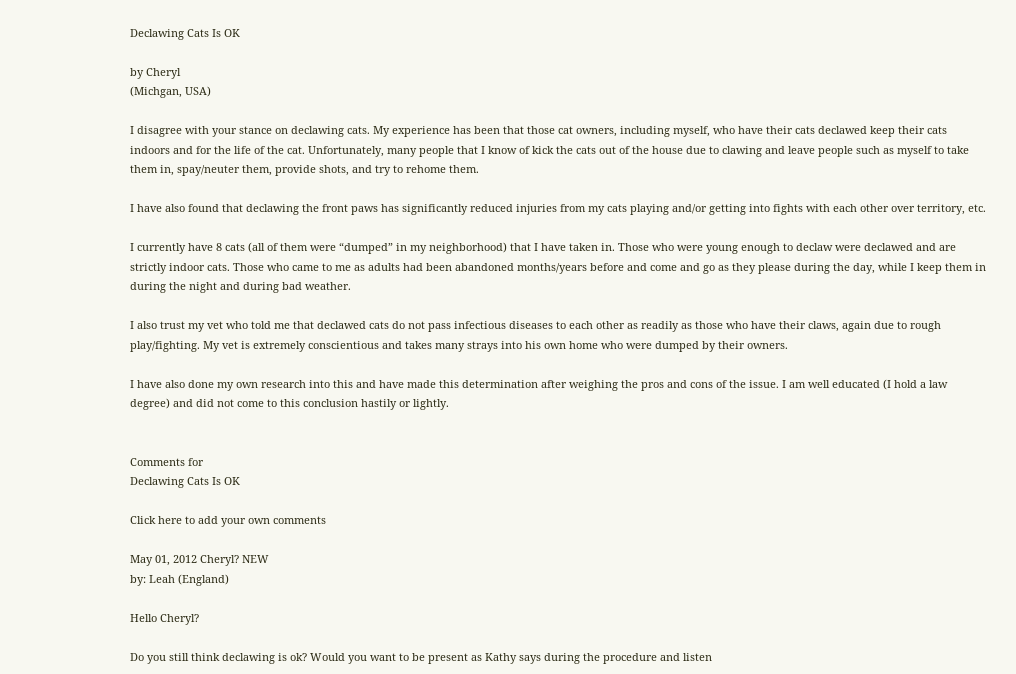Declawing Cats Is OK

by Cheryl
(Michgan, USA)

I disagree with your stance on declawing cats. My experience has been that those cat owners, including myself, who have their cats declawed keep their cats indoors and for the life of the cat. Unfortunately, many people that I know of kick the cats out of the house due to clawing and leave people such as myself to take them in, spay/neuter them, provide shots, and try to rehome them.

I have also found that declawing the front paws has significantly reduced injuries from my cats playing and/or getting into fights with each other over territory, etc.

I currently have 8 cats (all of them were “dumped” in my neighborhood) that I have taken in. Those who were young enough to declaw were declawed and are strictly indoor cats. Those who came to me as adults had been abandoned months/years before and come and go as they please during the day, while I keep them in during the night and during bad weather.

I also trust my vet who told me that declawed cats do not pass infectious diseases to each other as readily as those who have their claws, again due to rough play/fighting. My vet is extremely conscientious and takes many strays into his own home who were dumped by their owners.

I have also done my own research into this and have made this determination after weighing the pros and cons of the issue. I am well educated (I hold a law degree) and did not come to this conclusion hastily or lightly.


Comments for
Declawing Cats Is OK

Click here to add your own comments

May 01, 2012 Cheryl? NEW
by: Leah (England)

Hello Cheryl?

Do you still think declawing is ok? Would you want to be present as Kathy says during the procedure and listen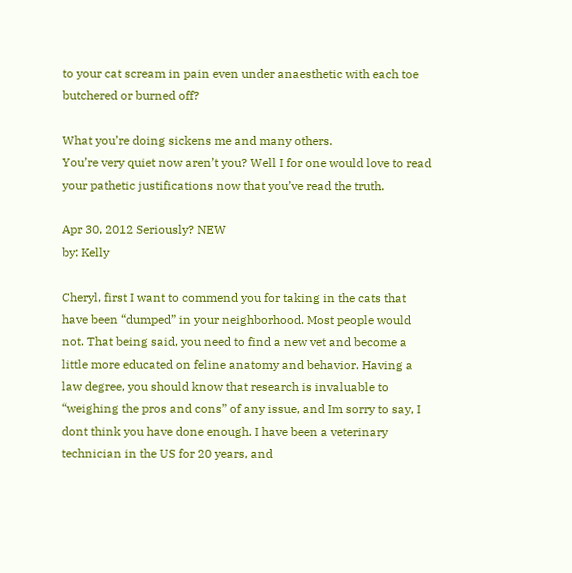to your cat scream in pain even under anaesthetic with each toe butchered or burned off?

What you’re doing sickens me and many others.
You’re very quiet now aren’t you? Well I for one would love to read your pathetic justifications now that you’ve read the truth.

Apr 30, 2012 Seriously? NEW
by: Kelly

Cheryl, first I want to commend you for taking in the cats that have been “dumped” in your neighborhood. Most people would not. That being said, you need to find a new vet and become a little more educated on feline anatomy and behavior. Having a law degree, you should know that research is invaluable to “weighing the pros and cons” of any issue, and Im sorry to say, I dont think you have done enough. I have been a veterinary technician in the US for 20 years, and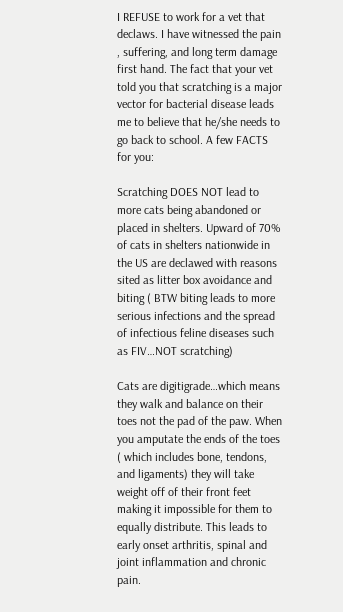I REFUSE to work for a vet that declaws. I have witnessed the pain , suffering, and long term damage first hand. The fact that your vet told you that scratching is a major vector for bacterial disease leads me to believe that he/she needs to go back to school. A few FACTS for you:

Scratching DOES NOT lead to more cats being abandoned or placed in shelters. Upward of 70% of cats in shelters nationwide in the US are declawed with reasons sited as litter box avoidance and biting ( BTW biting leads to more serious infections and the spread of infectious feline diseases such as FIV…NOT scratching)

Cats are digitigrade…which means they walk and balance on their toes not the pad of the paw. When you amputate the ends of the toes ( which includes bone, tendons, and ligaments) they will take weight off of their front feet making it impossible for them to equally distribute. This leads to early onset arthritis, spinal and joint inflammation and chronic pain.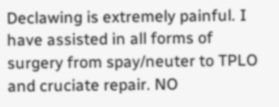Declawing is extremely painful. I have assisted in all forms of surgery from spay/neuter to TPLO and cruciate repair. NO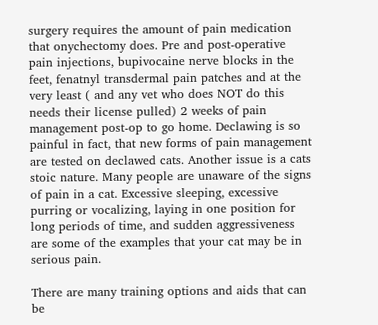surgery requires the amount of pain medication that onychectomy does. Pre and post-operative pain injections, bupivocaine nerve blocks in the feet, fenatnyl transdermal pain patches and at the very least ( and any vet who does NOT do this needs their license pulled) 2 weeks of pain management post-op to go home. Declawing is so painful in fact, that new forms of pain management are tested on declawed cats. Another issue is a cats stoic nature. Many people are unaware of the signs of pain in a cat. Excessive sleeping, excessive purring or vocalizing, laying in one position for long periods of time, and sudden aggressiveness are some of the examples that your cat may be in serious pain.

There are many training options and aids that can be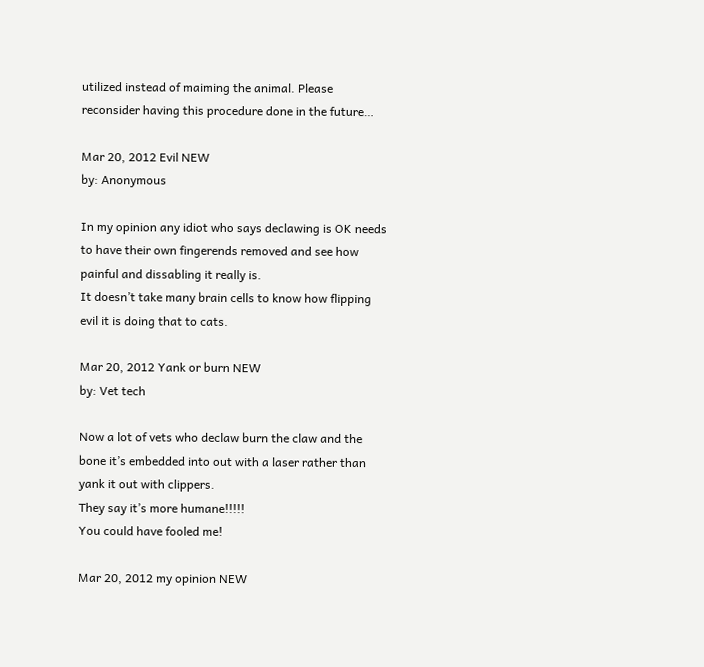utilized instead of maiming the animal. Please reconsider having this procedure done in the future…

Mar 20, 2012 Evil NEW
by: Anonymous

In my opinion any idiot who says declawing is OK needs to have their own fingerends removed and see how painful and dissabling it really is.
It doesn’t take many brain cells to know how flipping evil it is doing that to cats.

Mar 20, 2012 Yank or burn NEW
by: Vet tech

Now a lot of vets who declaw burn the claw and the bone it’s embedded into out with a laser rather than yank it out with clippers.
They say it’s more humane!!!!!
You could have fooled me!

Mar 20, 2012 my opinion NEW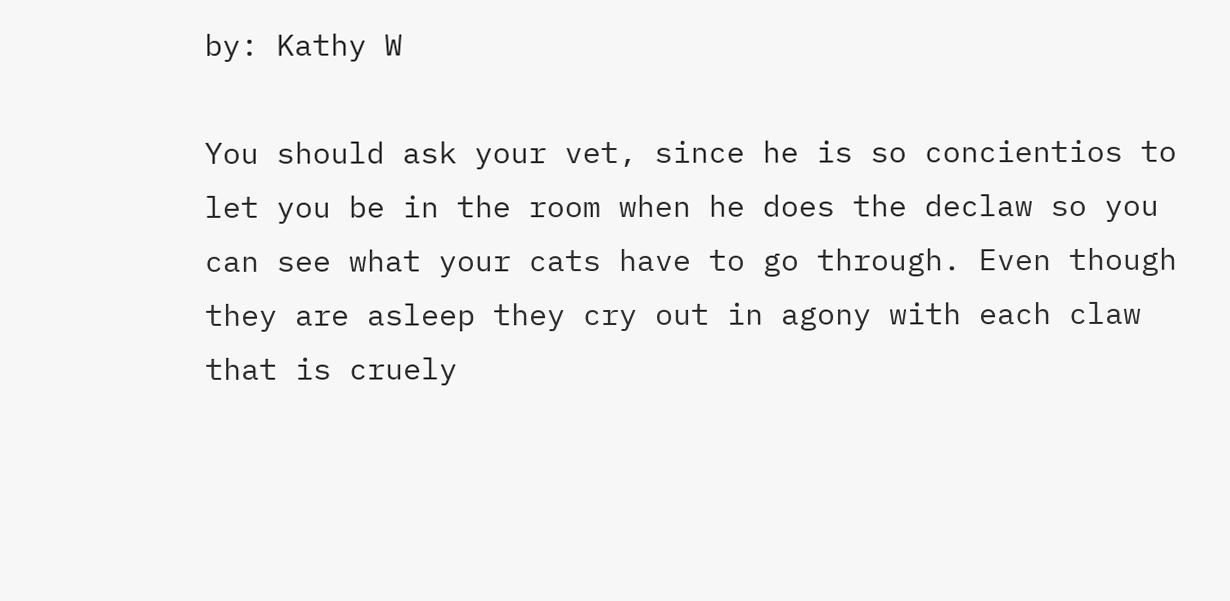by: Kathy W

You should ask your vet, since he is so concientios to let you be in the room when he does the declaw so you can see what your cats have to go through. Even though they are asleep they cry out in agony with each claw that is cruely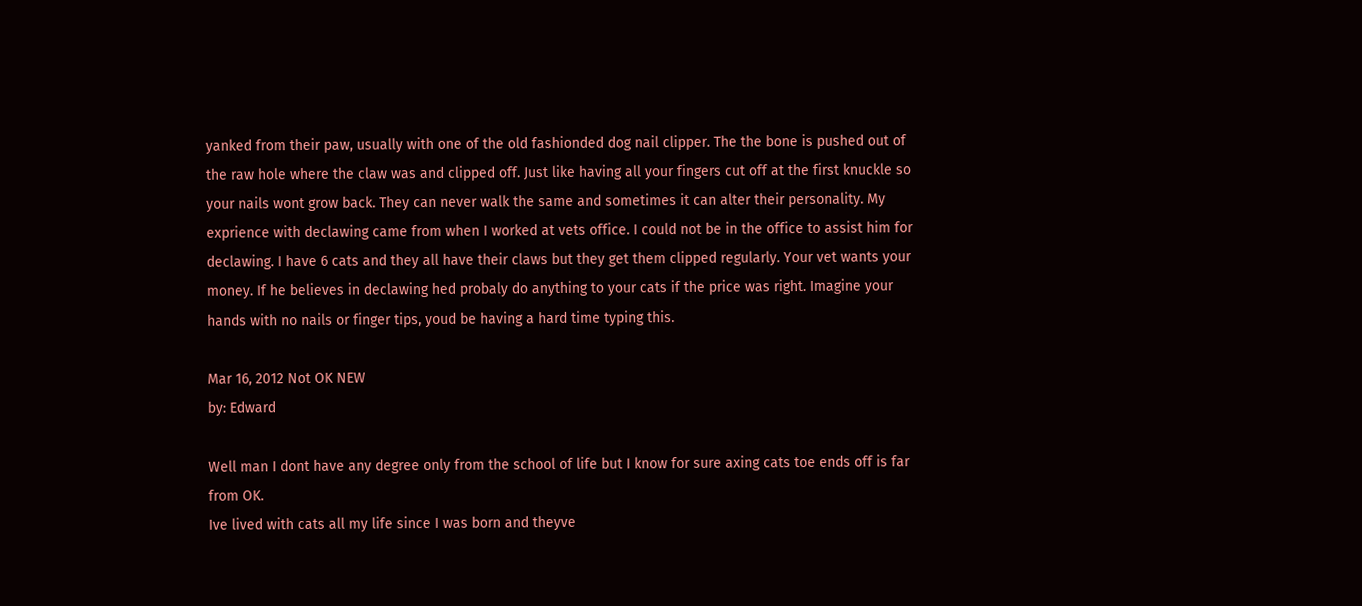yanked from their paw, usually with one of the old fashionded dog nail clipper. The the bone is pushed out of the raw hole where the claw was and clipped off. Just like having all your fingers cut off at the first knuckle so your nails wont grow back. They can never walk the same and sometimes it can alter their personality. My exprience with declawing came from when I worked at vets office. I could not be in the office to assist him for declawing. I have 6 cats and they all have their claws but they get them clipped regularly. Your vet wants your money. If he believes in declawing hed probaly do anything to your cats if the price was right. Imagine your hands with no nails or finger tips, youd be having a hard time typing this.

Mar 16, 2012 Not OK NEW
by: Edward

Well man I dont have any degree only from the school of life but I know for sure axing cats toe ends off is far from OK.
Ive lived with cats all my life since I was born and theyve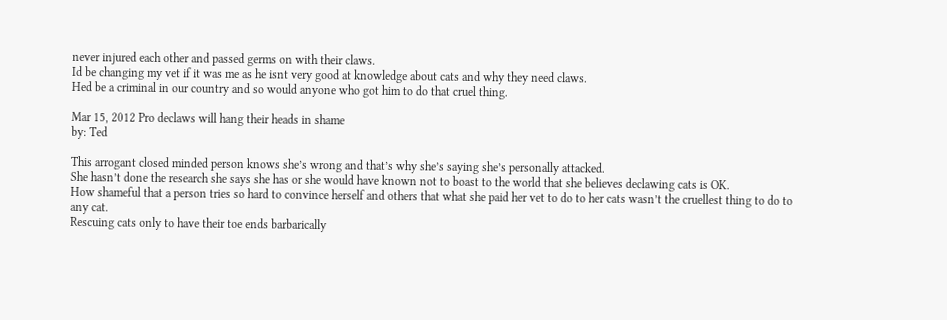never injured each other and passed germs on with their claws.
Id be changing my vet if it was me as he isnt very good at knowledge about cats and why they need claws.
Hed be a criminal in our country and so would anyone who got him to do that cruel thing.

Mar 15, 2012 Pro declaws will hang their heads in shame
by: Ted

This arrogant closed minded person knows she’s wrong and that’s why she’s saying she’s personally attacked.
She hasn’t done the research she says she has or she would have known not to boast to the world that she believes declawing cats is OK.
How shameful that a person tries so hard to convince herself and others that what she paid her vet to do to her cats wasn’t the cruellest thing to do to any cat.
Rescuing cats only to have their toe ends barbarically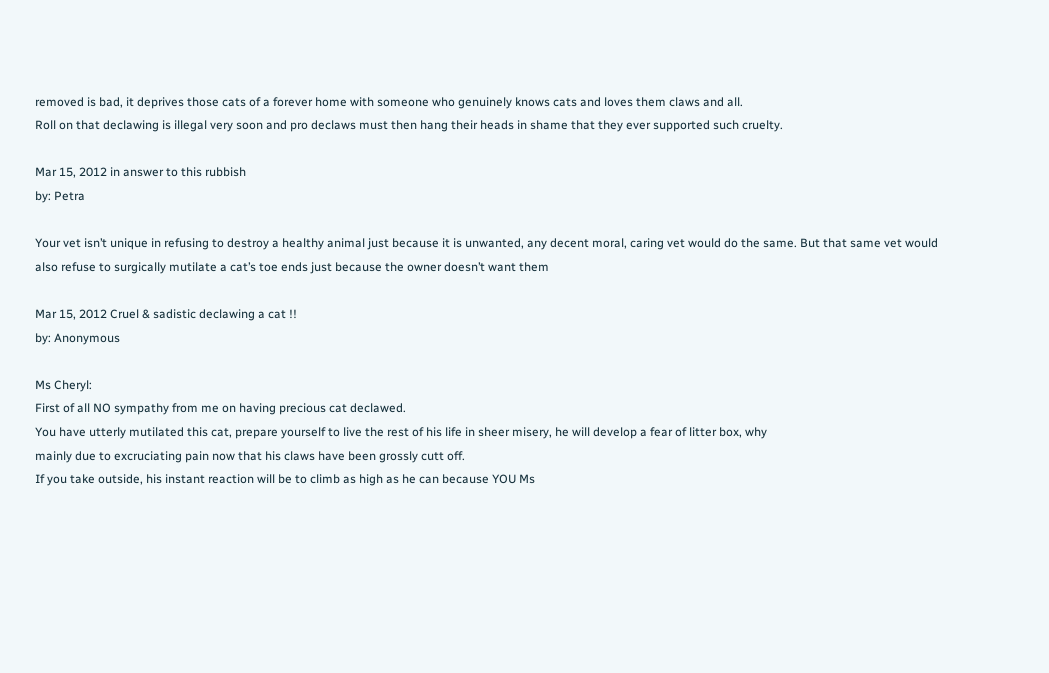removed is bad, it deprives those cats of a forever home with someone who genuinely knows cats and loves them claws and all.
Roll on that declawing is illegal very soon and pro declaws must then hang their heads in shame that they ever supported such cruelty.

Mar 15, 2012 in answer to this rubbish
by: Petra

Your vet isn’t unique in refusing to destroy a healthy animal just because it is unwanted, any decent moral, caring vet would do the same. But that same vet would also refuse to surgically mutilate a cat’s toe ends just because the owner doesn’t want them

Mar 15, 2012 Cruel & sadistic declawing a cat !!
by: Anonymous

Ms Cheryl:
First of all NO sympathy from me on having precious cat declawed.
You have utterly mutilated this cat, prepare yourself to live the rest of his life in sheer misery, he will develop a fear of litter box, why
mainly due to excruciating pain now that his claws have been grossly cutt off.
If you take outside, his instant reaction will be to climb as high as he can because YOU Ms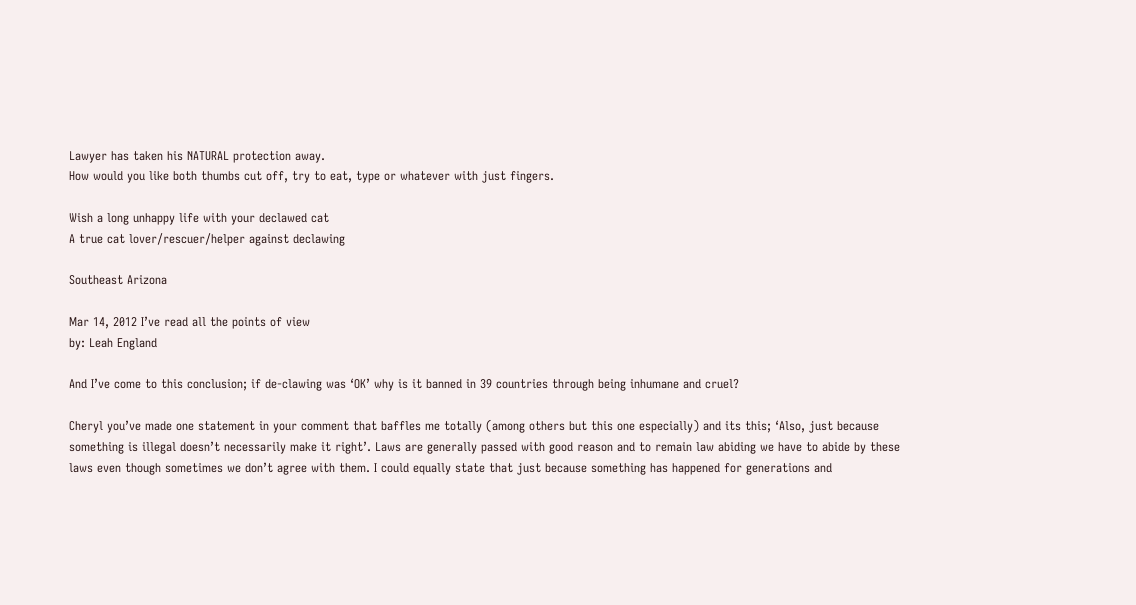Lawyer has taken his NATURAL protection away.
How would you like both thumbs cut off, try to eat, type or whatever with just fingers.

Wish a long unhappy life with your declawed cat
A true cat lover/rescuer/helper against declawing

Southeast Arizona

Mar 14, 2012 I’ve read all the points of view
by: Leah England

And I’ve come to this conclusion; if de-clawing was ‘OK’ why is it banned in 39 countries through being inhumane and cruel?

Cheryl you’ve made one statement in your comment that baffles me totally (among others but this one especially) and its this; ‘Also, just because something is illegal doesn’t necessarily make it right’. Laws are generally passed with good reason and to remain law abiding we have to abide by these laws even though sometimes we don’t agree with them. I could equally state that just because something has happened for generations and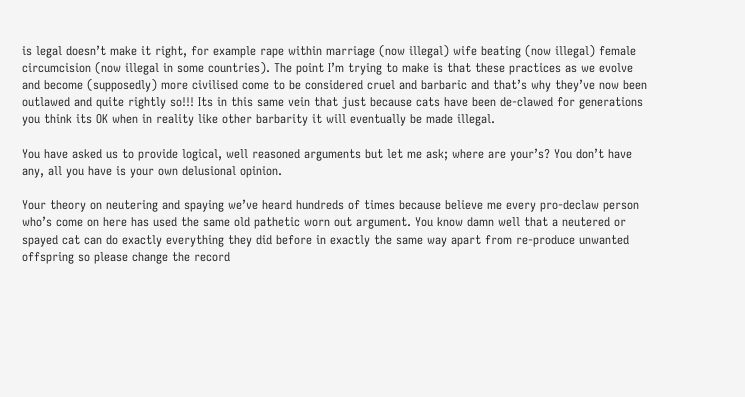is legal doesn’t make it right, for example rape within marriage (now illegal) wife beating (now illegal) female circumcision (now illegal in some countries). The point I’m trying to make is that these practices as we evolve and become (supposedly) more civilised come to be considered cruel and barbaric and that’s why they’ve now been outlawed and quite rightly so!!! Its in this same vein that just because cats have been de-clawed for generations you think its OK when in reality like other barbarity it will eventually be made illegal.

You have asked us to provide logical, well reasoned arguments but let me ask; where are your’s? You don’t have any, all you have is your own delusional opinion.

Your theory on neutering and spaying we’ve heard hundreds of times because believe me every pro-declaw person who’s come on here has used the same old pathetic worn out argument. You know damn well that a neutered or spayed cat can do exactly everything they did before in exactly the same way apart from re-produce unwanted offspring so please change the record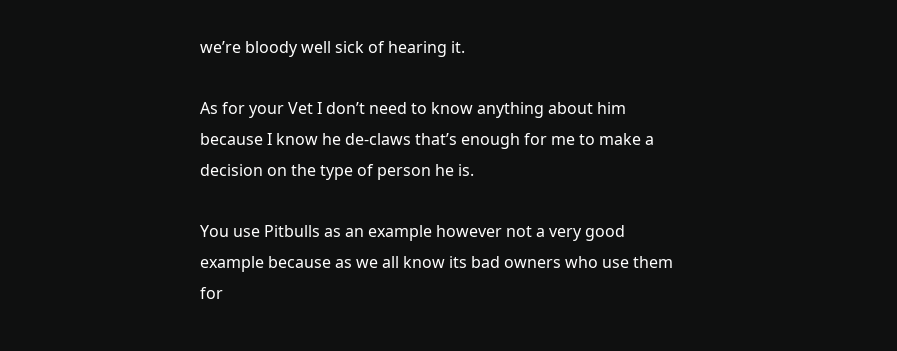we’re bloody well sick of hearing it.

As for your Vet I don’t need to know anything about him because I know he de-claws that’s enough for me to make a decision on the type of person he is.

You use Pitbulls as an example however not a very good example because as we all know its bad owners who use them for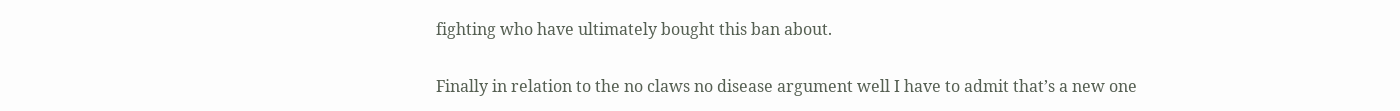fighting who have ultimately bought this ban about.

Finally in relation to the no claws no disease argument well I have to admit that’s a new one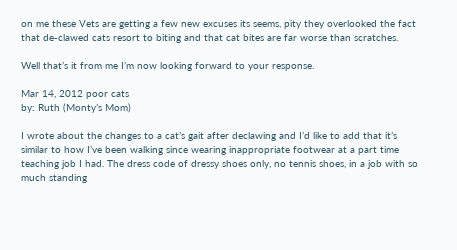on me these Vets are getting a few new excuses its seems, pity they overlooked the fact that de-clawed cats resort to biting and that cat bites are far worse than scratches.

Well that’s it from me I’m now looking forward to your response.

Mar 14, 2012 poor cats
by: Ruth (Monty’s Mom)

I wrote about the changes to a cat’s gait after declawing and I’d like to add that it’s similar to how I’ve been walking since wearing inappropriate footwear at a part time teaching job I had. The dress code of dressy shoes only, no tennis shoes, in a job with so much standing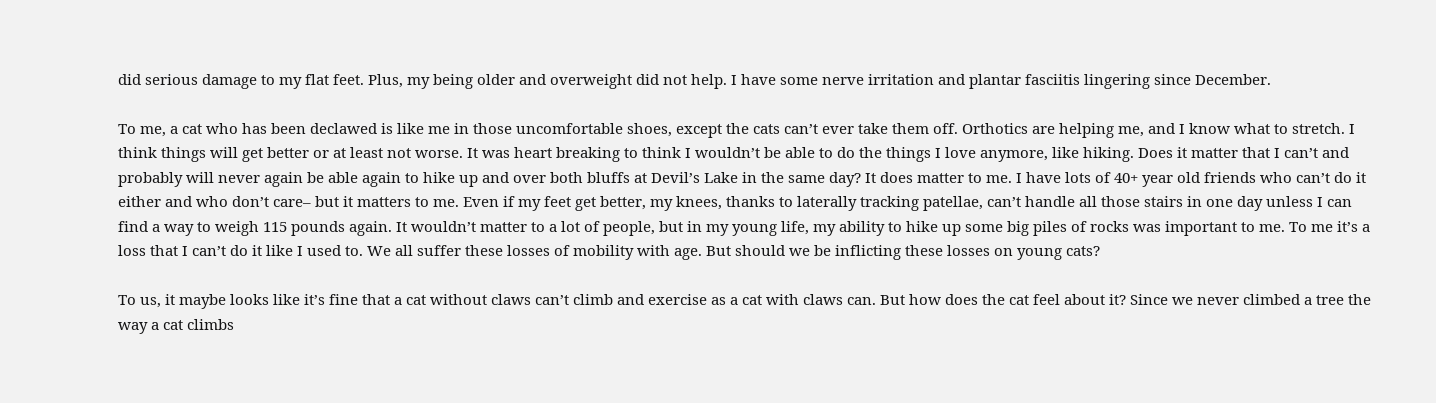did serious damage to my flat feet. Plus, my being older and overweight did not help. I have some nerve irritation and plantar fasciitis lingering since December.

To me, a cat who has been declawed is like me in those uncomfortable shoes, except the cats can’t ever take them off. Orthotics are helping me, and I know what to stretch. I think things will get better or at least not worse. It was heart breaking to think I wouldn’t be able to do the things I love anymore, like hiking. Does it matter that I can’t and probably will never again be able again to hike up and over both bluffs at Devil’s Lake in the same day? It does matter to me. I have lots of 40+ year old friends who can’t do it either and who don’t care– but it matters to me. Even if my feet get better, my knees, thanks to laterally tracking patellae, can’t handle all those stairs in one day unless I can find a way to weigh 115 pounds again. It wouldn’t matter to a lot of people, but in my young life, my ability to hike up some big piles of rocks was important to me. To me it’s a loss that I can’t do it like I used to. We all suffer these losses of mobility with age. But should we be inflicting these losses on young cats?

To us, it maybe looks like it’s fine that a cat without claws can’t climb and exercise as a cat with claws can. But how does the cat feel about it? Since we never climbed a tree the way a cat climbs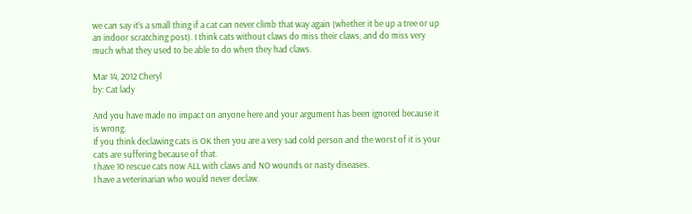we can say it’s a small thing if a cat can never climb that way again (whether it be up a tree or up an indoor scratching post). I think cats without claws do miss their claws, and do miss very much what they used to be able to do when they had claws.

Mar 14, 2012 Cheryl
by: Cat lady

And you have made no impact on anyone here and your argument has been ignored because it is wrong.
If you think declawing cats is OK then you are a very sad cold person and the worst of it is your cats are suffering because of that.
I have 10 rescue cats now ALL with claws and NO wounds or nasty diseases.
I have a veterinarian who would never declaw.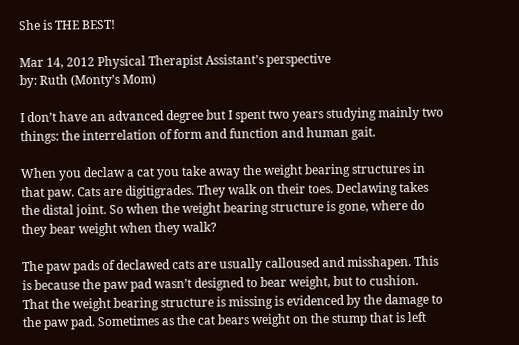She is THE BEST!

Mar 14, 2012 Physical Therapist Assistant’s perspective
by: Ruth (Monty’s Mom)

I don’t have an advanced degree but I spent two years studying mainly two things: the interrelation of form and function and human gait.

When you declaw a cat you take away the weight bearing structures in that paw. Cats are digitigrades. They walk on their toes. Declawing takes the distal joint. So when the weight bearing structure is gone, where do they bear weight when they walk?

The paw pads of declawed cats are usually calloused and misshapen. This is because the paw pad wasn’t designed to bear weight, but to cushion. That the weight bearing structure is missing is evidenced by the damage to the paw pad. Sometimes as the cat bears weight on the stump that is left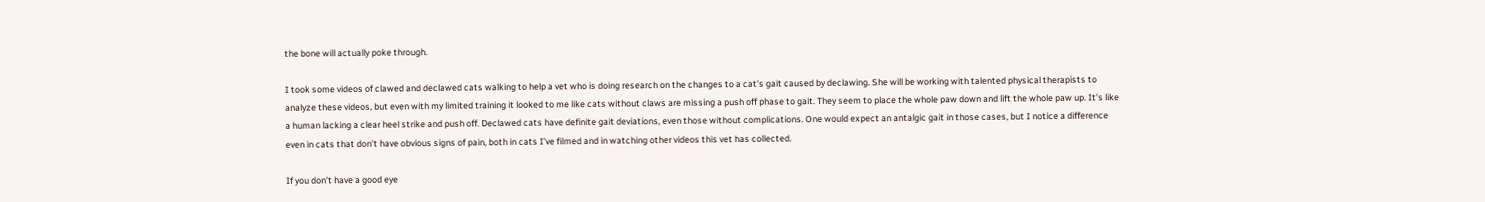the bone will actually poke through.

I took some videos of clawed and declawed cats walking to help a vet who is doing research on the changes to a cat’s gait caused by declawing. She will be working with talented physical therapists to analyze these videos, but even with my limited training it looked to me like cats without claws are missing a push off phase to gait. They seem to place the whole paw down and lift the whole paw up. It’s like a human lacking a clear heel strike and push off. Declawed cats have definite gait deviations, even those without complications. One would expect an antalgic gait in those cases, but I notice a difference even in cats that don’t have obvious signs of pain, both in cats I’ve filmed and in watching other videos this vet has collected.

If you don’t have a good eye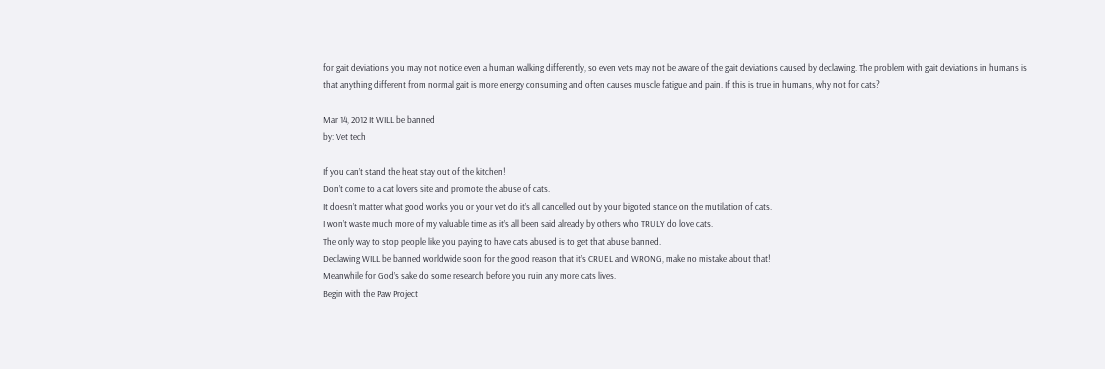for gait deviations you may not notice even a human walking differently, so even vets may not be aware of the gait deviations caused by declawing. The problem with gait deviations in humans is that anything different from normal gait is more energy consuming and often causes muscle fatigue and pain. If this is true in humans, why not for cats?

Mar 14, 2012 It WILL be banned
by: Vet tech

If you can’t stand the heat stay out of the kitchen!
Don’t come to a cat lovers site and promote the abuse of cats.
It doesn’t matter what good works you or your vet do it’s all cancelled out by your bigoted stance on the mutilation of cats.
I won’t waste much more of my valuable time as it’s all been said already by others who TRULY do love cats.
The only way to stop people like you paying to have cats abused is to get that abuse banned.
Declawing WILL be banned worldwide soon for the good reason that it’s CRUEL and WRONG, make no mistake about that!
Meanwhile for God’s sake do some research before you ruin any more cats lives.
Begin with the Paw Project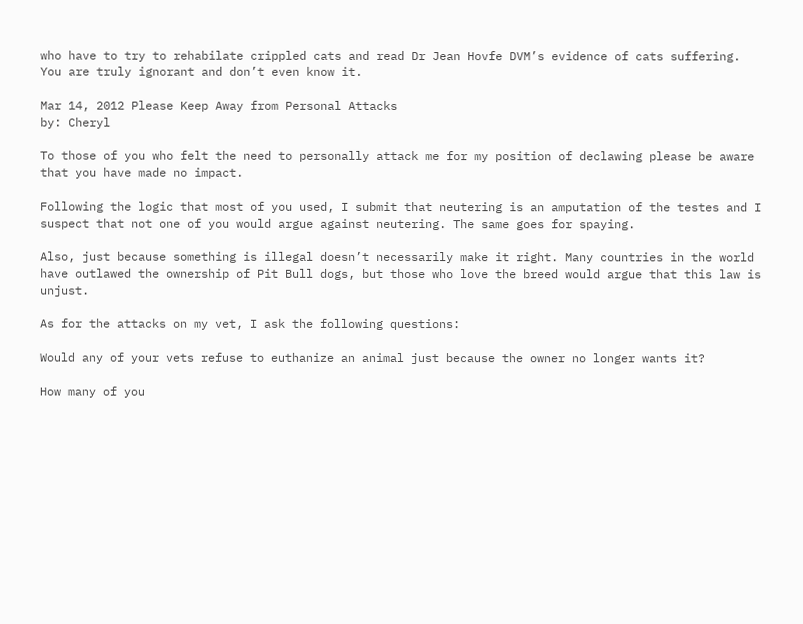who have to try to rehabilate crippled cats and read Dr Jean Hovfe DVM’s evidence of cats suffering.
You are truly ignorant and don’t even know it.

Mar 14, 2012 Please Keep Away from Personal Attacks
by: Cheryl

To those of you who felt the need to personally attack me for my position of declawing please be aware that you have made no impact.

Following the logic that most of you used, I submit that neutering is an amputation of the testes and I suspect that not one of you would argue against neutering. The same goes for spaying.

Also, just because something is illegal doesn’t necessarily make it right. Many countries in the world have outlawed the ownership of Pit Bull dogs, but those who love the breed would argue that this law is unjust.

As for the attacks on my vet, I ask the following questions:

Would any of your vets refuse to euthanize an animal just because the owner no longer wants it?

How many of you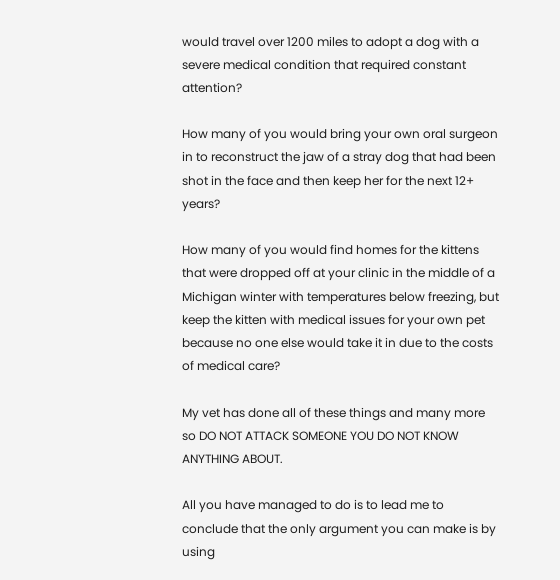would travel over 1200 miles to adopt a dog with a severe medical condition that required constant attention?

How many of you would bring your own oral surgeon in to reconstruct the jaw of a stray dog that had been shot in the face and then keep her for the next 12+ years?

How many of you would find homes for the kittens that were dropped off at your clinic in the middle of a Michigan winter with temperatures below freezing, but keep the kitten with medical issues for your own pet because no one else would take it in due to the costs of medical care?

My vet has done all of these things and many more so DO NOT ATTACK SOMEONE YOU DO NOT KNOW ANYTHING ABOUT.

All you have managed to do is to lead me to conclude that the only argument you can make is by using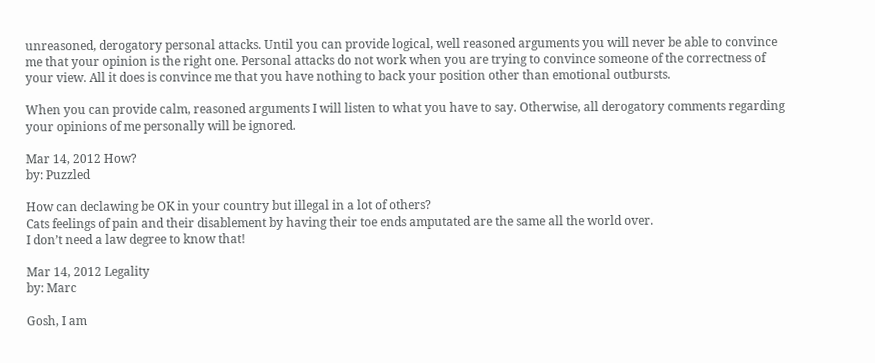unreasoned, derogatory personal attacks. Until you can provide logical, well reasoned arguments you will never be able to convince me that your opinion is the right one. Personal attacks do not work when you are trying to convince someone of the correctness of your view. All it does is convince me that you have nothing to back your position other than emotional outbursts.

When you can provide calm, reasoned arguments I will listen to what you have to say. Otherwise, all derogatory comments regarding your opinions of me personally will be ignored.

Mar 14, 2012 How?
by: Puzzled

How can declawing be OK in your country but illegal in a lot of others?
Cats feelings of pain and their disablement by having their toe ends amputated are the same all the world over.
I don’t need a law degree to know that!

Mar 14, 2012 Legality
by: Marc

Gosh, I am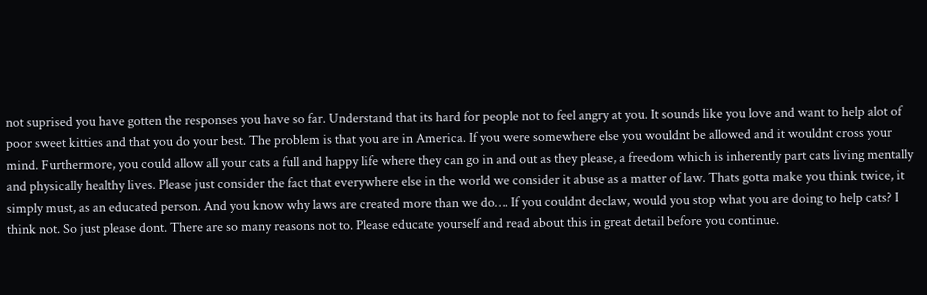not suprised you have gotten the responses you have so far. Understand that its hard for people not to feel angry at you. It sounds like you love and want to help alot of poor sweet kitties and that you do your best. The problem is that you are in America. If you were somewhere else you wouldnt be allowed and it wouldnt cross your mind. Furthermore, you could allow all your cats a full and happy life where they can go in and out as they please, a freedom which is inherently part cats living mentally and physically healthy lives. Please just consider the fact that everywhere else in the world we consider it abuse as a matter of law. Thats gotta make you think twice, it simply must, as an educated person. And you know why laws are created more than we do…. If you couldnt declaw, would you stop what you are doing to help cats? I think not. So just please dont. There are so many reasons not to. Please educate yourself and read about this in great detail before you continue.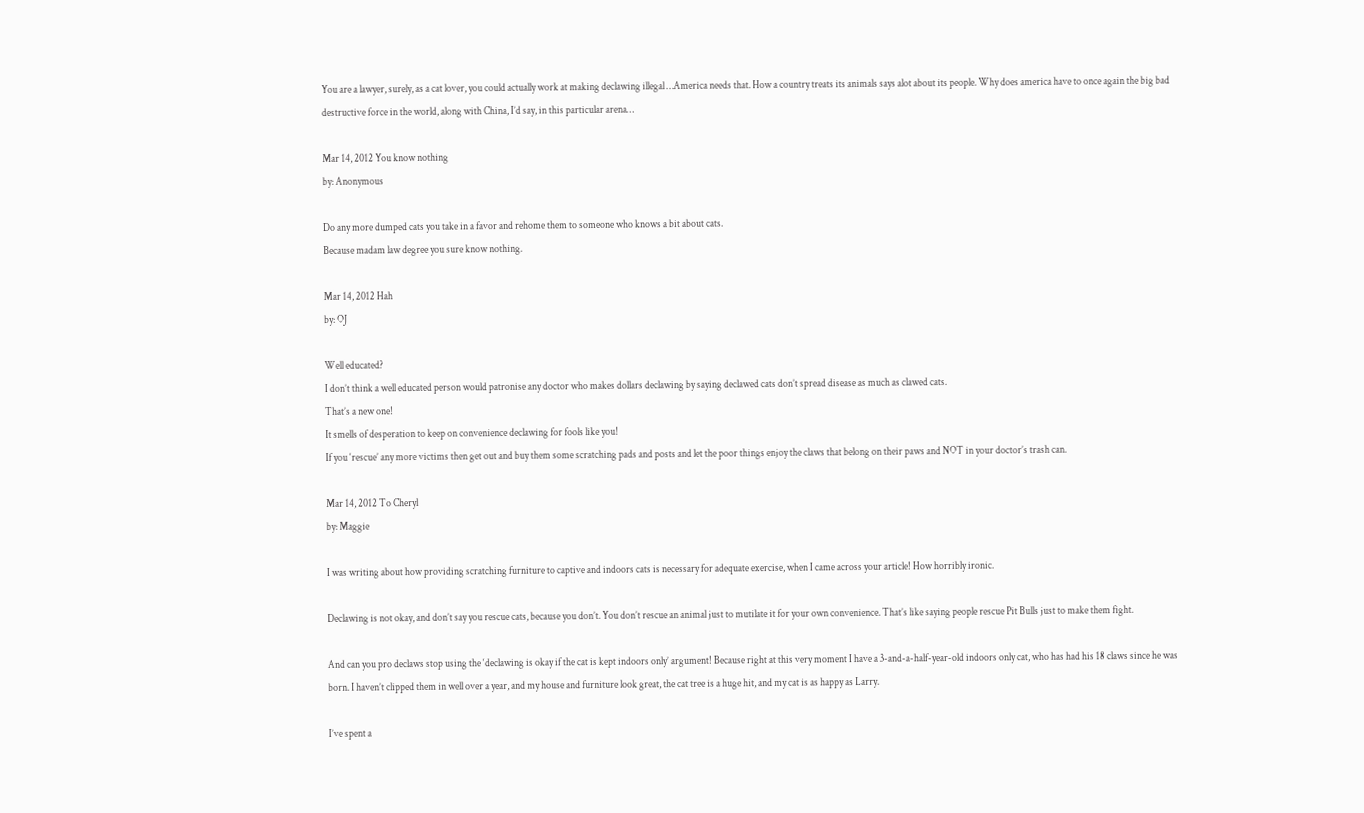You are a lawyer, surely, as a cat lover, you could actually work at making declawing illegal …America needs that. How a country treats its animals says alot about its people. Why does america have to once again the big bad destructive force in the world, along with China, I’d say, in this particular arena…

Mar 14, 2012 You know nothing
by: Anonymous

Do any more dumped cats you take in a favor and rehome them to someone who knows a bit about cats.
Because madam law degree you sure know nothing.

Mar 14, 2012 Hah
by: OJ

Well educated?
I don’t think a well educated person would patronise any doctor who makes dollars declawing by saying declawed cats don’t spread disease as much as clawed cats.
That’s a new one!
It smells of desperation to keep on convenience declawing for fools like you!
If you ‘rescue’ any more victims then get out and buy them some scratching pads and posts and let the poor things enjoy the claws that belong on their paws and NOT in your doctor’s trash can.

Mar 14, 2012 To Cheryl
by: Maggie

I was writing about how providing scratching furniture to captive and indoors cats is necessary for adequate exercise, when I came across your article! How horribly ironic.

Declawing is not okay, and don’t say you rescue cats, because you don’t. You don’t rescue an animal just to mutilate it for your own convenience. That’s like saying people rescue Pit Bulls just to make them fight.

And can you pro declaws stop using the ‘declawing is okay if the cat is kept indoors only’ argument! Because right at this very moment I have a 3-and-a-half-year-old indoors only cat, who has had his 18 claws since he was born. I haven’t clipped them in well over a year, and my house and furniture look great, the cat tree is a huge hit, and my cat is as happy as Larry.

I’ve spent a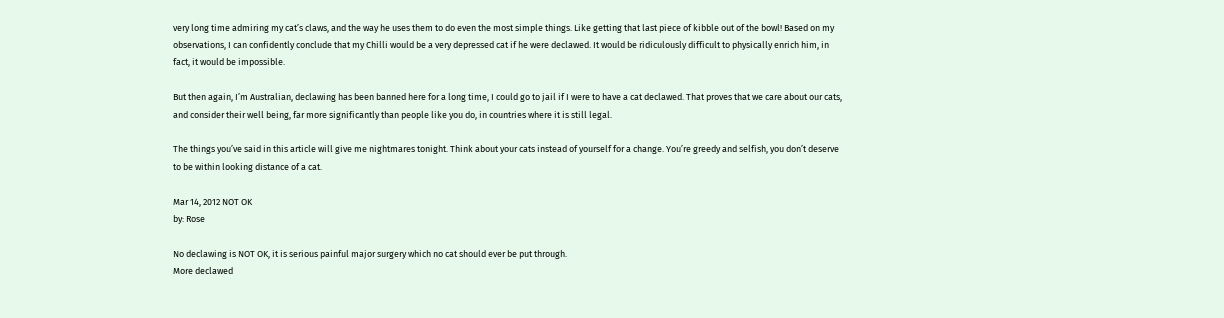very long time admiring my cat’s claws, and the way he uses them to do even the most simple things. Like getting that last piece of kibble out of the bowl! Based on my observations, I can confidently conclude that my Chilli would be a very depressed cat if he were declawed. It would be ridiculously difficult to physically enrich him, in fact, it would be impossible.

But then again, I’m Australian, declawing has been banned here for a long time, I could go to jail if I were to have a cat declawed. That proves that we care about our cats, and consider their well being, far more significantly than people like you do, in countries where it is still legal.

The things you’ve said in this article will give me nightmares tonight. Think about your cats instead of yourself for a change. You’re greedy and selfish, you don’t deserve to be within looking distance of a cat.

Mar 14, 2012 NOT OK
by: Rose

No declawing is NOT OK, it is serious painful major surgery which no cat should ever be put through.
More declawed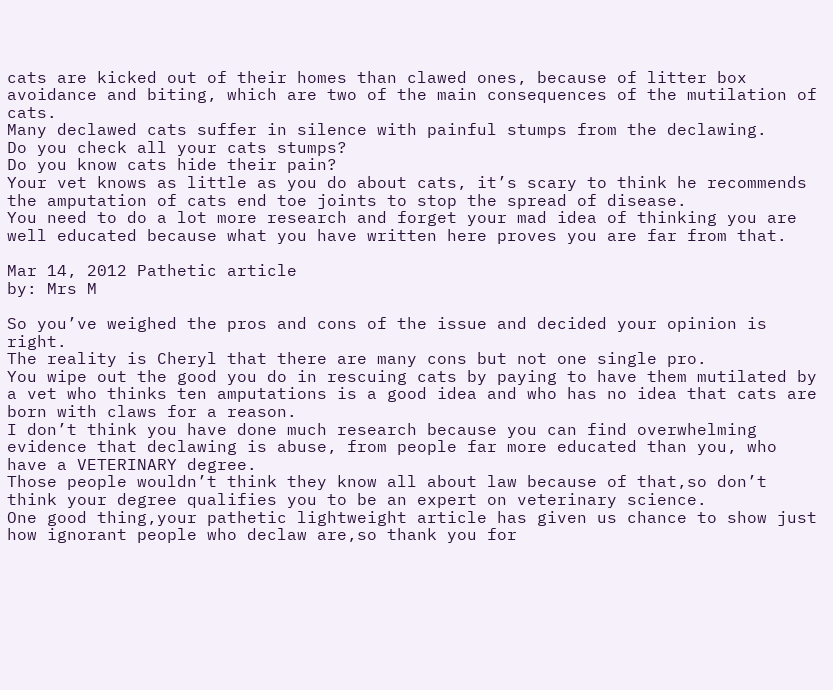cats are kicked out of their homes than clawed ones, because of litter box avoidance and biting, which are two of the main consequences of the mutilation of cats.
Many declawed cats suffer in silence with painful stumps from the declawing.
Do you check all your cats stumps?
Do you know cats hide their pain?
Your vet knows as little as you do about cats, it’s scary to think he recommends the amputation of cats end toe joints to stop the spread of disease.
You need to do a lot more research and forget your mad idea of thinking you are well educated because what you have written here proves you are far from that.

Mar 14, 2012 Pathetic article
by: Mrs M

So you’ve weighed the pros and cons of the issue and decided your opinion is right.
The reality is Cheryl that there are many cons but not one single pro.
You wipe out the good you do in rescuing cats by paying to have them mutilated by a vet who thinks ten amputations is a good idea and who has no idea that cats are born with claws for a reason.
I don’t think you have done much research because you can find overwhelming evidence that declawing is abuse, from people far more educated than you, who have a VETERINARY degree.
Those people wouldn’t think they know all about law because of that,so don’t think your degree qualifies you to be an expert on veterinary science.
One good thing,your pathetic lightweight article has given us chance to show just how ignorant people who declaw are,so thank you for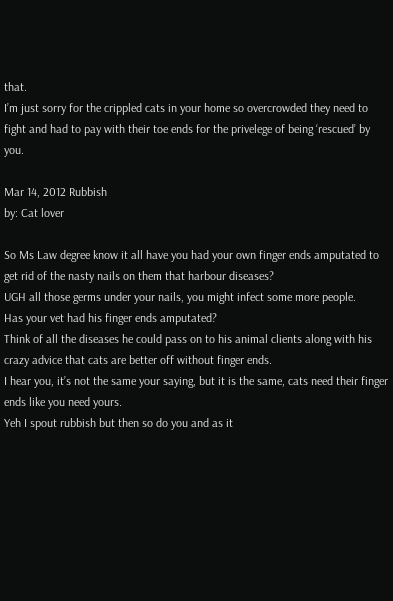that.
I’m just sorry for the crippled cats in your home so overcrowded they need to fight and had to pay with their toe ends for the privelege of being ‘rescued’ by you.

Mar 14, 2012 Rubbish
by: Cat lover

So Ms Law degree know it all have you had your own finger ends amputated to get rid of the nasty nails on them that harbour diseases?
UGH all those germs under your nails, you might infect some more people.
Has your vet had his finger ends amputated?
Think of all the diseases he could pass on to his animal clients along with his crazy advice that cats are better off without finger ends.
I hear you, it’s not the same your saying, but it is the same, cats need their finger ends like you need yours.
Yeh I spout rubbish but then so do you and as it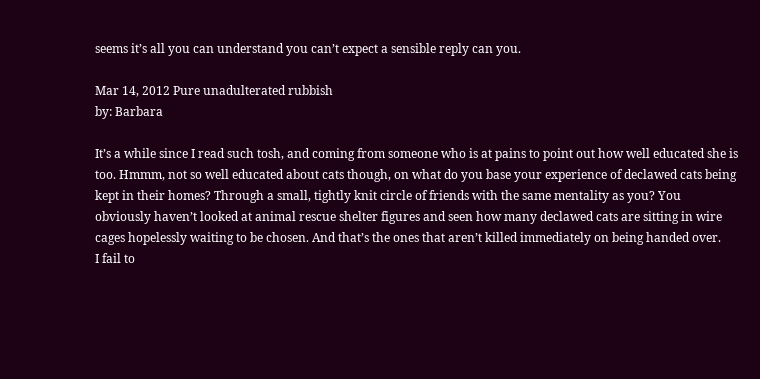seems it’s all you can understand you can’t expect a sensible reply can you.

Mar 14, 2012 Pure unadulterated rubbish
by: Barbara

It’s a while since I read such tosh, and coming from someone who is at pains to point out how well educated she is too. Hmmm, not so well educated about cats though, on what do you base your experience of declawed cats being kept in their homes? Through a small, tightly knit circle of friends with the same mentality as you? You obviously haven’t looked at animal rescue shelter figures and seen how many declawed cats are sitting in wire cages hopelessly waiting to be chosen. And that’s the ones that aren’t killed immediately on being handed over.
I fail to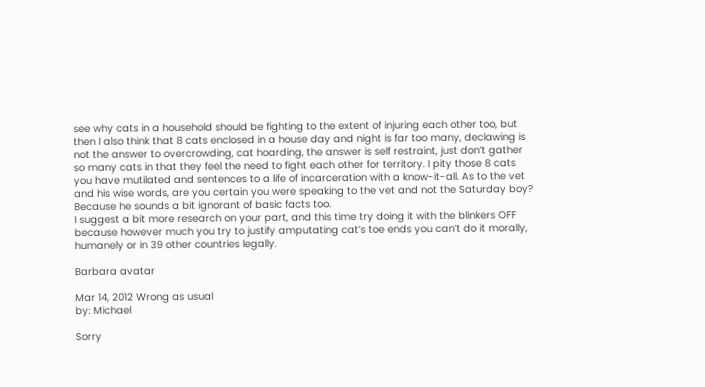see why cats in a household should be fighting to the extent of injuring each other too, but then I also think that 8 cats enclosed in a house day and night is far too many, declawing is not the answer to overcrowding, cat hoarding, the answer is self restraint, just don’t gather so many cats in that they feel the need to fight each other for territory. I pity those 8 cats you have mutilated and sentences to a life of incarceration with a know-it-all. As to the vet and his wise words, are you certain you were speaking to the vet and not the Saturday boy? Because he sounds a bit ignorant of basic facts too.
I suggest a bit more research on your part, and this time try doing it with the blinkers OFF because however much you try to justify amputating cat’s toe ends you can’t do it morally, humanely or in 39 other countries legally.

Barbara avatar

Mar 14, 2012 Wrong as usual
by: Michael

Sorry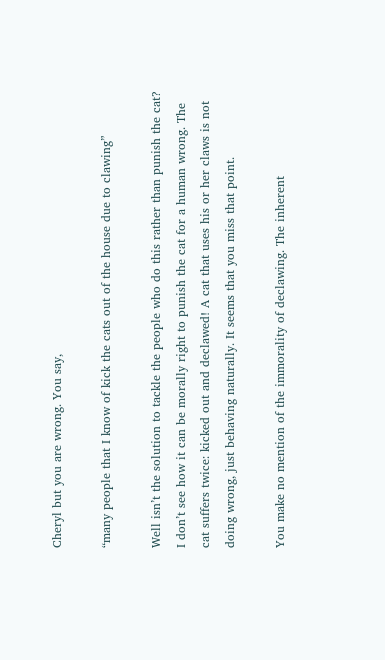Cheryl but you are wrong. You say,

“many people that I know of kick the cats out of the house due to clawing”

Well isn’t the solution to tackle the people who do this rather than punish the cat? I don’t see how it can be morally right to punish the cat for a human wrong. The cat suffers twice: kicked out and declawed! A cat that uses his or her claws is not doing wrong, just behaving naturally. It seems that you miss that point.

You make no mention of the immorality of declawing. The inherent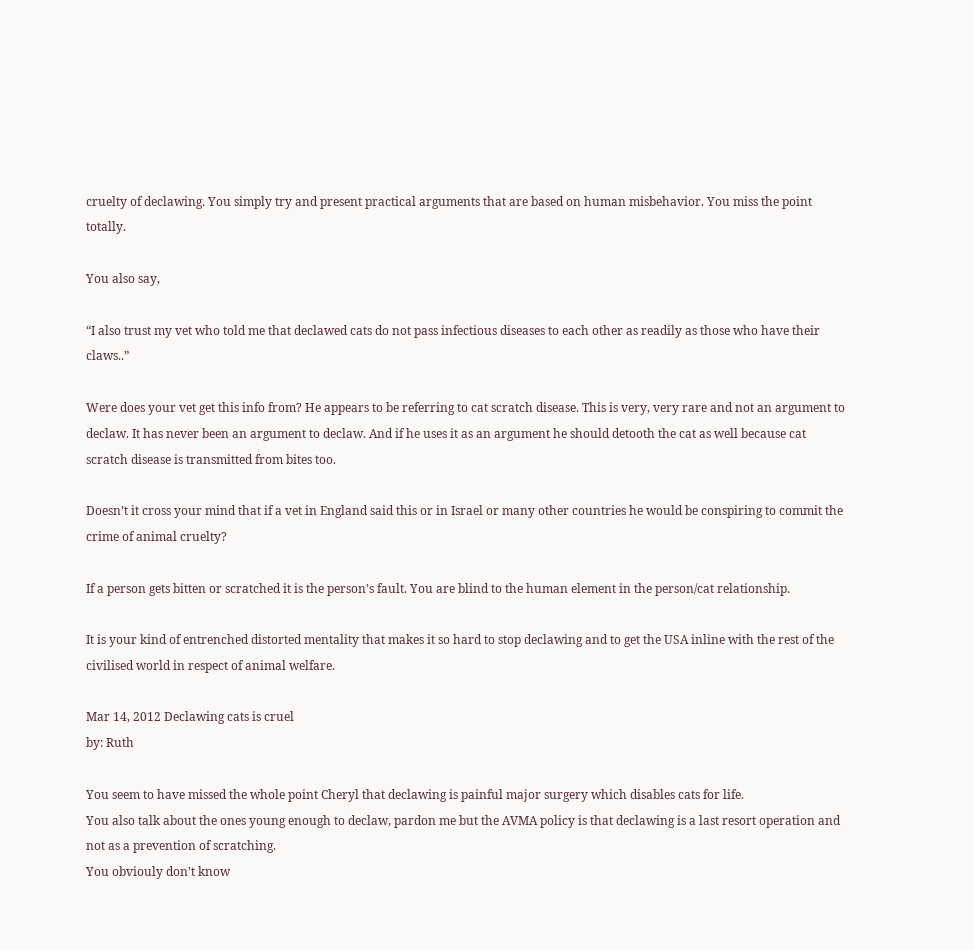cruelty of declawing. You simply try and present practical arguments that are based on human misbehavior. You miss the point totally.

You also say,

“I also trust my vet who told me that declawed cats do not pass infectious diseases to each other as readily as those who have their claws..”

Were does your vet get this info from? He appears to be referring to cat scratch disease. This is very, very rare and not an argument to declaw. It has never been an argument to declaw. And if he uses it as an argument he should detooth the cat as well because cat scratch disease is transmitted from bites too.

Doesn’t it cross your mind that if a vet in England said this or in Israel or many other countries he would be conspiring to commit the crime of animal cruelty?

If a person gets bitten or scratched it is the person’s fault. You are blind to the human element in the person/cat relationship.

It is your kind of entrenched distorted mentality that makes it so hard to stop declawing and to get the USA inline with the rest of the civilised world in respect of animal welfare.

Mar 14, 2012 Declawing cats is cruel
by: Ruth

You seem to have missed the whole point Cheryl that declawing is painful major surgery which disables cats for life.
You also talk about the ones young enough to declaw, pardon me but the AVMA policy is that declawing is a last resort operation and not as a prevention of scratching.
You obviouly don’t know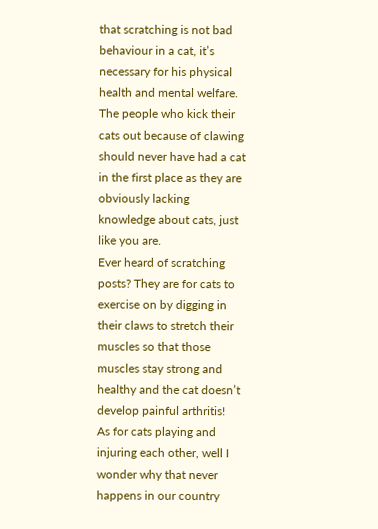that scratching is not bad behaviour in a cat, it’s necessary for his physical health and mental welfare.
The people who kick their cats out because of clawing should never have had a cat in the first place as they are obviously lacking knowledge about cats, just like you are.
Ever heard of scratching posts? They are for cats to exercise on by digging in their claws to stretch their muscles so that those muscles stay strong and healthy and the cat doesn’t develop painful arthritis!
As for cats playing and injuring each other, well I wonder why that never happens in our country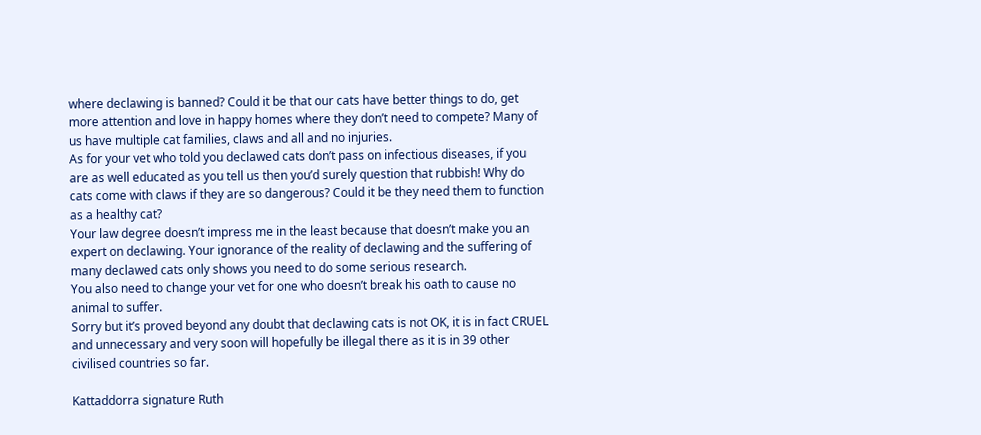where declawing is banned? Could it be that our cats have better things to do, get more attention and love in happy homes where they don’t need to compete? Many of us have multiple cat families, claws and all and no injuries.
As for your vet who told you declawed cats don’t pass on infectious diseases, if you are as well educated as you tell us then you’d surely question that rubbish! Why do cats come with claws if they are so dangerous? Could it be they need them to function as a healthy cat?
Your law degree doesn’t impress me in the least because that doesn’t make you an expert on declawing. Your ignorance of the reality of declawing and the suffering of many declawed cats only shows you need to do some serious research.
You also need to change your vet for one who doesn’t break his oath to cause no animal to suffer.
Sorry but it’s proved beyond any doubt that declawing cats is not OK, it is in fact CRUEL and unnecessary and very soon will hopefully be illegal there as it is in 39 other civilised countries so far.

Kattaddorra signature Ruth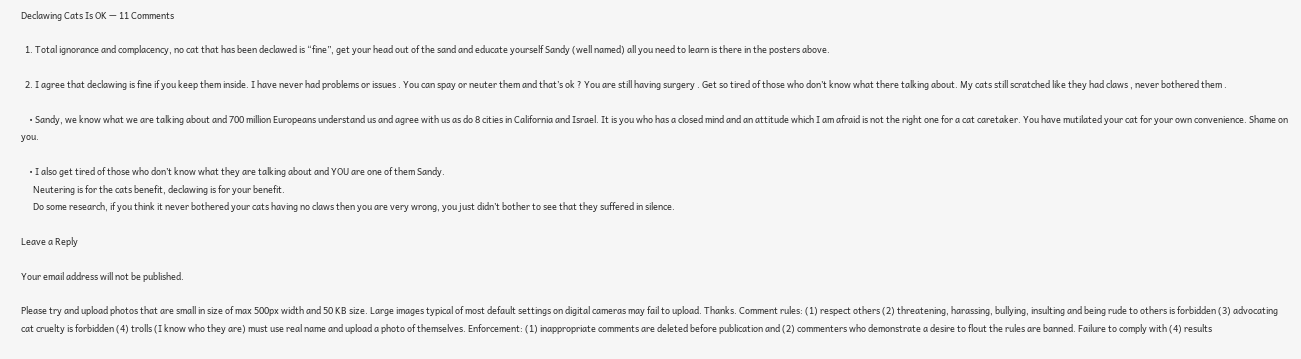Declawing Cats Is OK — 11 Comments

  1. Total ignorance and complacency, no cat that has been declawed is “fine”, get your head out of the sand and educate yourself Sandy (well named) all you need to learn is there in the posters above.

  2. I agree that declawing is fine if you keep them inside. I have never had problems or issues . You can spay or neuter them and that’s ok ? You are still having surgery . Get so tired of those who don’t know what there talking about. My cats still scratched like they had claws , never bothered them .

    • Sandy, we know what we are talking about and 700 million Europeans understand us and agree with us as do 8 cities in California and Israel. It is you who has a closed mind and an attitude which I am afraid is not the right one for a cat caretaker. You have mutilated your cat for your own convenience. Shame on you.

    • I also get tired of those who don’t know what they are talking about and YOU are one of them Sandy.
      Neutering is for the cats benefit, declawing is for your benefit.
      Do some research, if you think it never bothered your cats having no claws then you are very wrong, you just didn’t bother to see that they suffered in silence.

Leave a Reply

Your email address will not be published.

Please try and upload photos that are small in size of max 500px width and 50 KB size. Large images typical of most default settings on digital cameras may fail to upload. Thanks. Comment rules: (1) respect others (2) threatening, harassing, bullying, insulting and being rude to others is forbidden (3) advocating cat cruelty is forbidden (4) trolls (I know who they are) must use real name and upload a photo of themselves. Enforcement: (1) inappropriate comments are deleted before publication and (2) commenters who demonstrate a desire to flout the rules are banned. Failure to comply with (4) results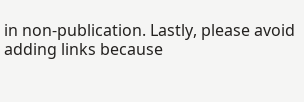in non-publication. Lastly, please avoid adding links because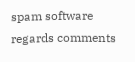spam software regards comments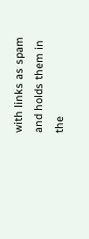with links as spam and holds them in the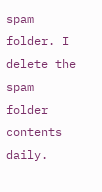spam folder. I delete the spam folder contents daily.